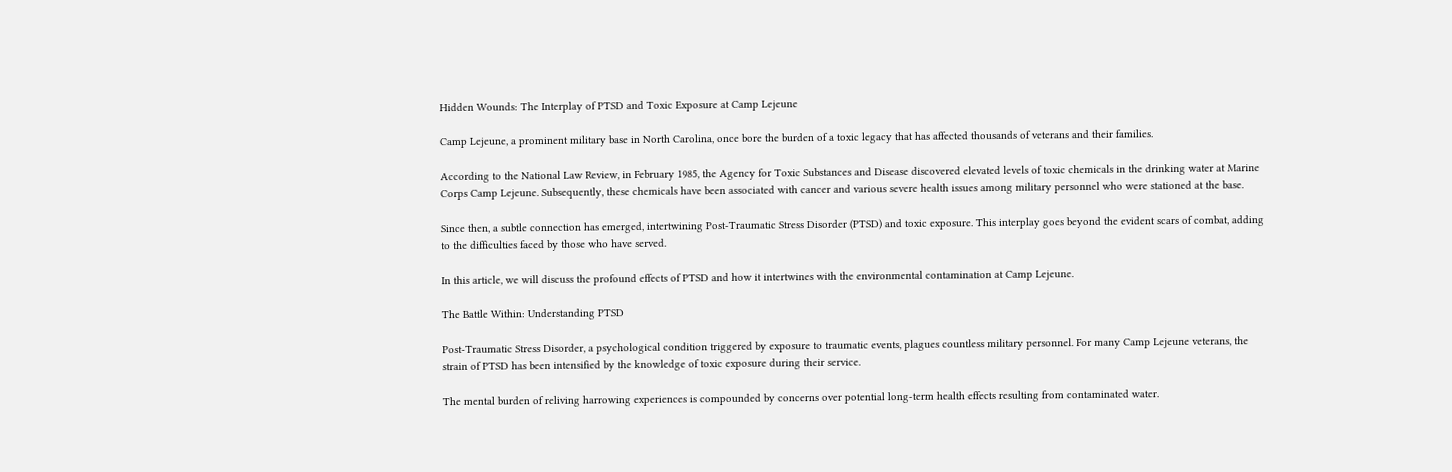Hidden Wounds: The Interplay of PTSD and Toxic Exposure at Camp Lejeune

Camp Lejeune, a prominent military base in North Carolina, once bore the burden of a toxic legacy that has affected thousands of veterans and their families.

According to the National Law Review, in February 1985, the Agency for Toxic Substances and Disease discovered elevated levels of toxic chemicals in the drinking water at Marine Corps Camp Lejeune. Subsequently, these chemicals have been associated with cancer and various severe health issues among military personnel who were stationed at the base.

Since then, a subtle connection has emerged, intertwining Post-Traumatic Stress Disorder (PTSD) and toxic exposure. This interplay goes beyond the evident scars of combat, adding to the difficulties faced by those who have served.

In this article, we will discuss the profound effects of PTSD and how it intertwines with the environmental contamination at Camp Lejeune.

The Battle Within: Understanding PTSD

Post-Traumatic Stress Disorder, a psychological condition triggered by exposure to traumatic events, plagues countless military personnel. For many Camp Lejeune veterans, the strain of PTSD has been intensified by the knowledge of toxic exposure during their service.

The mental burden of reliving harrowing experiences is compounded by concerns over potential long-term health effects resulting from contaminated water.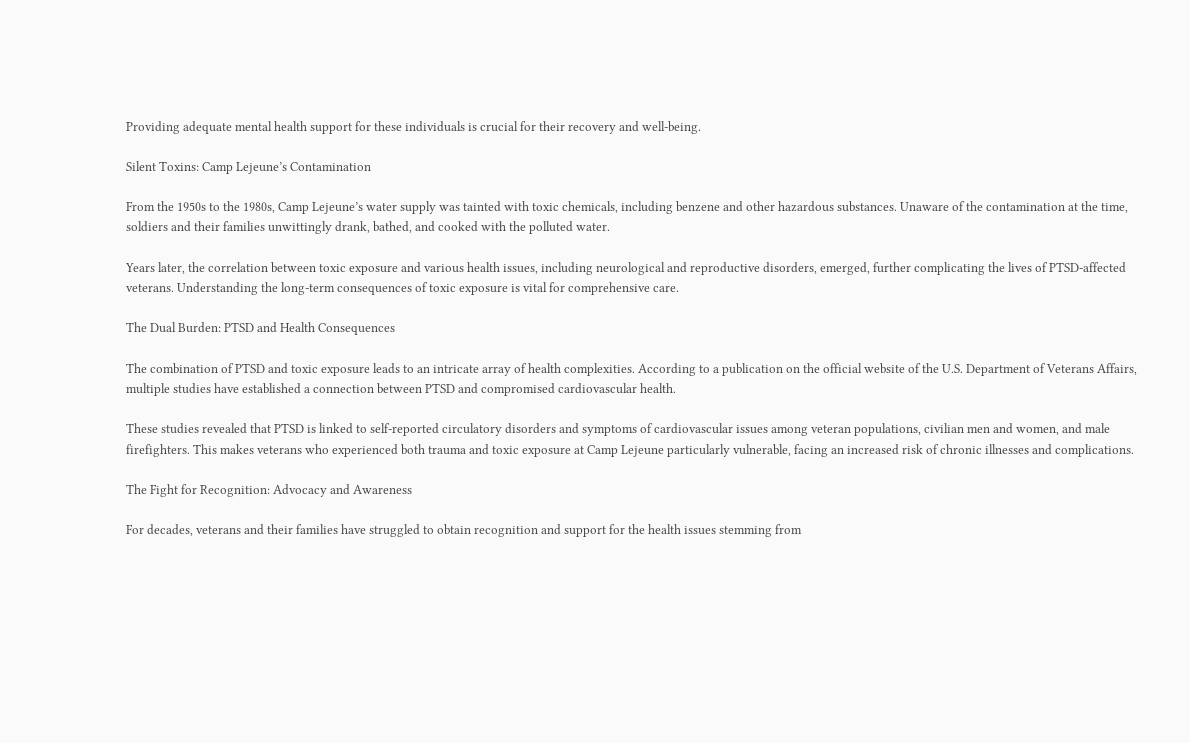Providing adequate mental health support for these individuals is crucial for their recovery and well-being.

Silent Toxins: Camp Lejeune’s Contamination

From the 1950s to the 1980s, Camp Lejeune’s water supply was tainted with toxic chemicals, including benzene and other hazardous substances. Unaware of the contamination at the time, soldiers and their families unwittingly drank, bathed, and cooked with the polluted water.

Years later, the correlation between toxic exposure and various health issues, including neurological and reproductive disorders, emerged, further complicating the lives of PTSD-affected veterans. Understanding the long-term consequences of toxic exposure is vital for comprehensive care.

The Dual Burden: PTSD and Health Consequences

The combination of PTSD and toxic exposure leads to an intricate array of health complexities. According to a publication on the official website of the U.S. Department of Veterans Affairs, multiple studies have established a connection between PTSD and compromised cardiovascular health.

These studies revealed that PTSD is linked to self-reported circulatory disorders and symptoms of cardiovascular issues among veteran populations, civilian men and women, and male firefighters. This makes veterans who experienced both trauma and toxic exposure at Camp Lejeune particularly vulnerable, facing an increased risk of chronic illnesses and complications.

The Fight for Recognition: Advocacy and Awareness

For decades, veterans and their families have struggled to obtain recognition and support for the health issues stemming from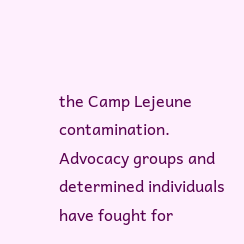the Camp Lejeune contamination. Advocacy groups and determined individuals have fought for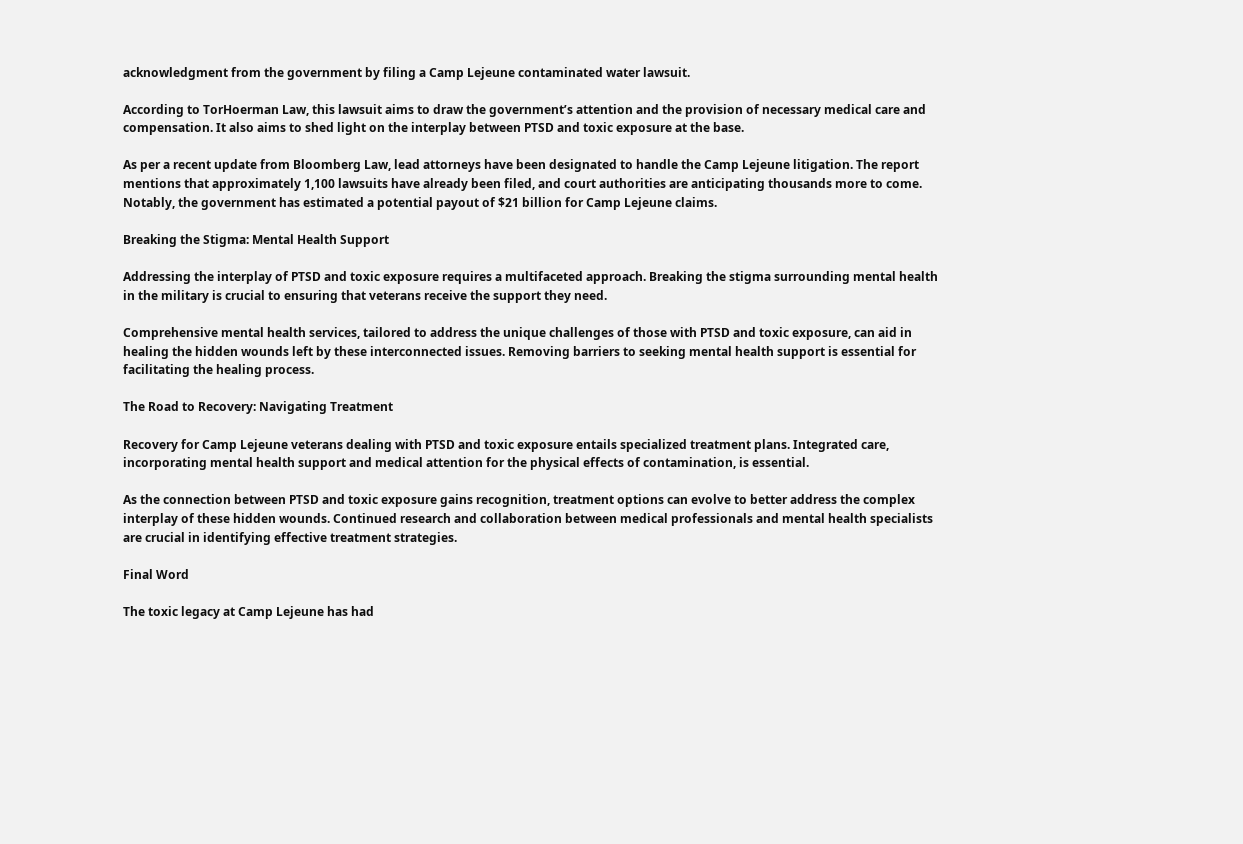acknowledgment from the government by filing a Camp Lejeune contaminated water lawsuit.

According to TorHoerman Law, this lawsuit aims to draw the government’s attention and the provision of necessary medical care and compensation. It also aims to shed light on the interplay between PTSD and toxic exposure at the base.

As per a recent update from Bloomberg Law, lead attorneys have been designated to handle the Camp Lejeune litigation. The report mentions that approximately 1,100 lawsuits have already been filed, and court authorities are anticipating thousands more to come. Notably, the government has estimated a potential payout of $21 billion for Camp Lejeune claims.

Breaking the Stigma: Mental Health Support

Addressing the interplay of PTSD and toxic exposure requires a multifaceted approach. Breaking the stigma surrounding mental health in the military is crucial to ensuring that veterans receive the support they need.

Comprehensive mental health services, tailored to address the unique challenges of those with PTSD and toxic exposure, can aid in healing the hidden wounds left by these interconnected issues. Removing barriers to seeking mental health support is essential for facilitating the healing process.

The Road to Recovery: Navigating Treatment

Recovery for Camp Lejeune veterans dealing with PTSD and toxic exposure entails specialized treatment plans. Integrated care, incorporating mental health support and medical attention for the physical effects of contamination, is essential.

As the connection between PTSD and toxic exposure gains recognition, treatment options can evolve to better address the complex interplay of these hidden wounds. Continued research and collaboration between medical professionals and mental health specialists are crucial in identifying effective treatment strategies.

Final Word

The toxic legacy at Camp Lejeune has had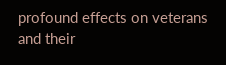profound effects on veterans and their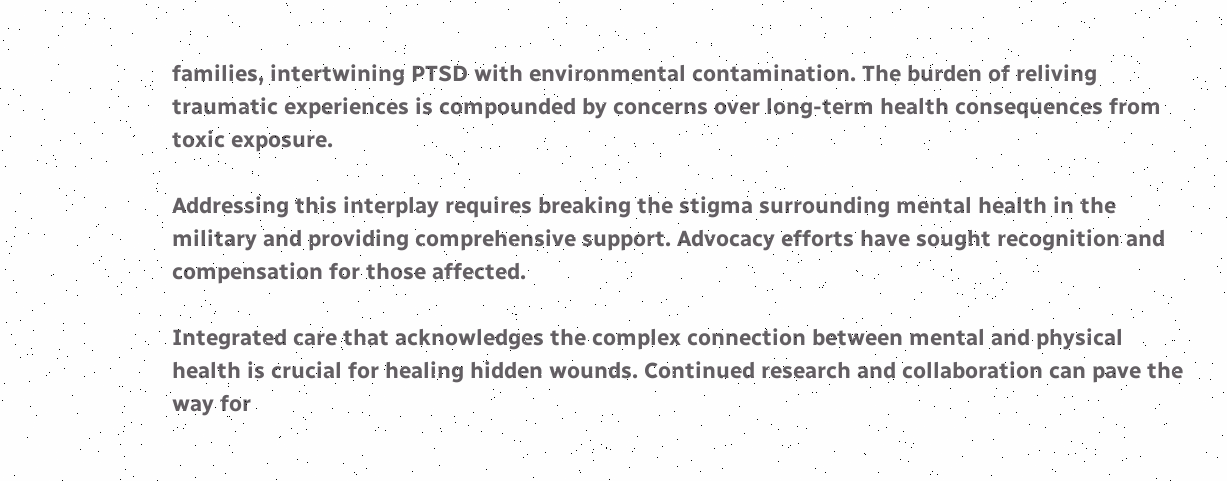families, intertwining PTSD with environmental contamination. The burden of reliving traumatic experiences is compounded by concerns over long-term health consequences from toxic exposure.

Addressing this interplay requires breaking the stigma surrounding mental health in the military and providing comprehensive support. Advocacy efforts have sought recognition and compensation for those affected.

Integrated care that acknowledges the complex connection between mental and physical health is crucial for healing hidden wounds. Continued research and collaboration can pave the way for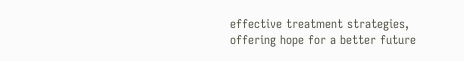effective treatment strategies, offering hope for a better future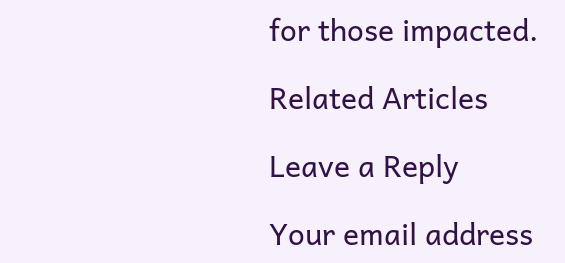for those impacted.

Related Articles

Leave a Reply

Your email address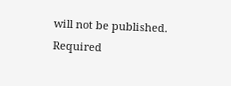will not be published. Required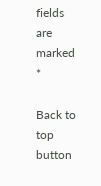fields are marked *

Back to top button